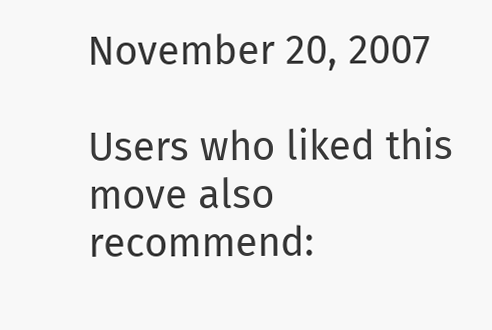November 20, 2007

Users who liked this move also recommend: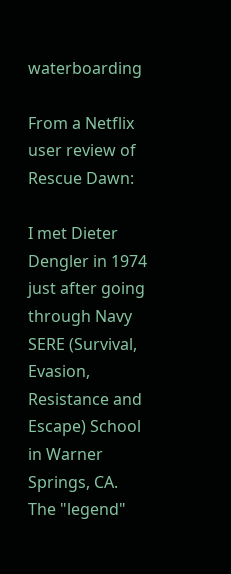waterboarding

From a Netflix user review of Rescue Dawn:

I met Dieter Dengler in 1974 just after going through Navy SERE (Survival, Evasion, Resistance and Escape) School in Warner Springs, CA. The "legend"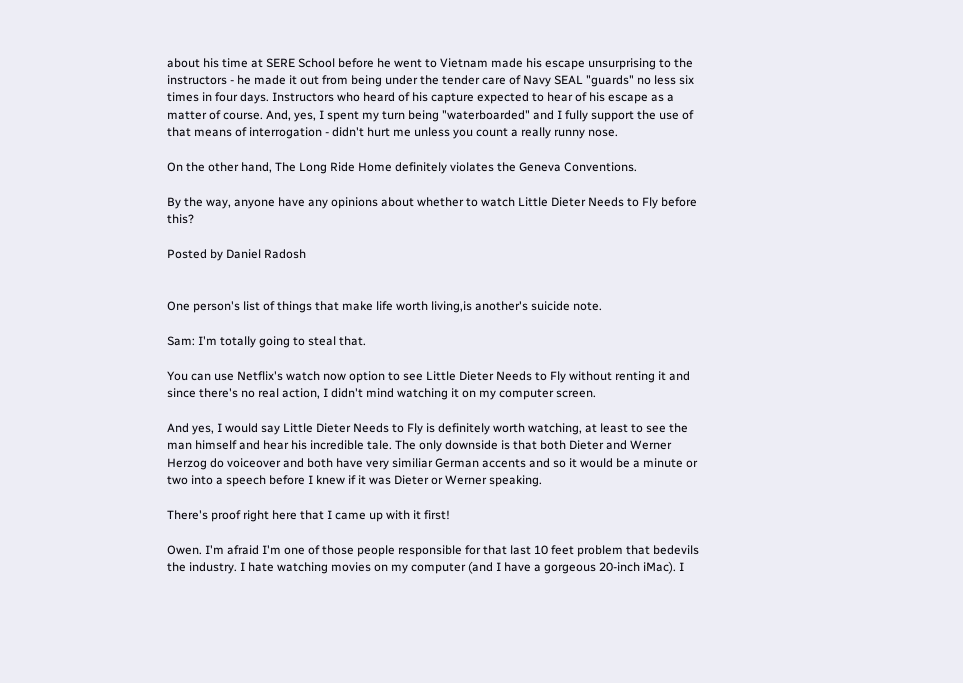about his time at SERE School before he went to Vietnam made his escape unsurprising to the instructors - he made it out from being under the tender care of Navy SEAL "guards" no less six times in four days. Instructors who heard of his capture expected to hear of his escape as a matter of course. And, yes, I spent my turn being "waterboarded" and I fully support the use of that means of interrogation - didn't hurt me unless you count a really runny nose.

On the other hand, The Long Ride Home definitely violates the Geneva Conventions.

By the way, anyone have any opinions about whether to watch Little Dieter Needs to Fly before this?

Posted by Daniel Radosh


One person's list of things that make life worth living,is another's suicide note.

Sam: I'm totally going to steal that.

You can use Netflix's watch now option to see Little Dieter Needs to Fly without renting it and since there's no real action, I didn't mind watching it on my computer screen.

And yes, I would say Little Dieter Needs to Fly is definitely worth watching, at least to see the man himself and hear his incredible tale. The only downside is that both Dieter and Werner Herzog do voiceover and both have very similiar German accents and so it would be a minute or two into a speech before I knew if it was Dieter or Werner speaking.

There's proof right here that I came up with it first!

Owen. I'm afraid I'm one of those people responsible for that last 10 feet problem that bedevils the industry. I hate watching movies on my computer (and I have a gorgeous 20-inch iMac). I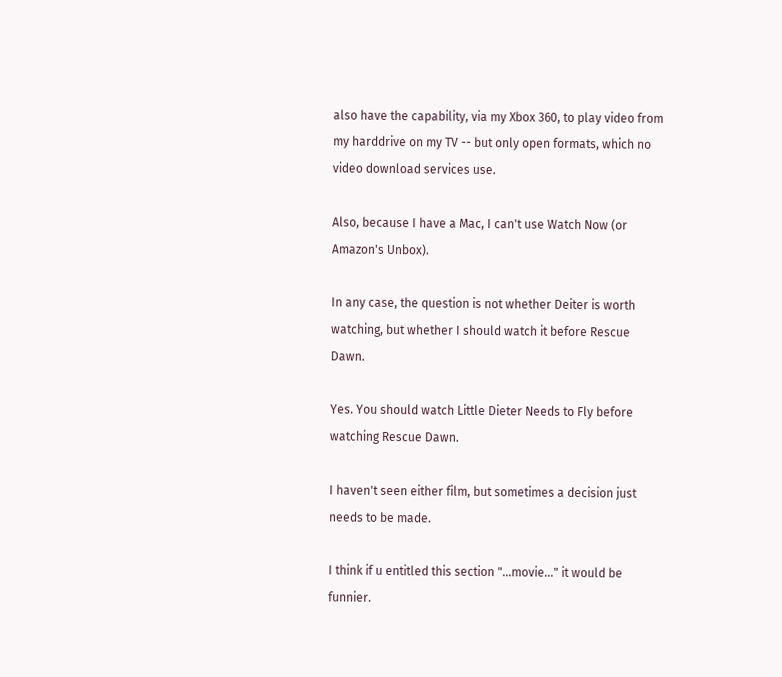also have the capability, via my Xbox 360, to play video from my harddrive on my TV -- but only open formats, which no video download services use.

Also, because I have a Mac, I can't use Watch Now (or Amazon's Unbox).

In any case, the question is not whether Deiter is worth watching, but whether I should watch it before Rescue Dawn.

Yes. You should watch Little Dieter Needs to Fly before watching Rescue Dawn.

I haven't seen either film, but sometimes a decision just needs to be made.

I think if u entitled this section "...movie..." it would be funnier.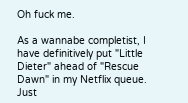Oh fuck me.

As a wannabe completist, I have definitively put "Little Dieter" ahead of "Rescue Dawn" in my Netflix queue. Just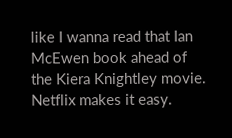like I wanna read that Ian McEwen book ahead of the Kiera Knightley movie. Netflix makes it easy.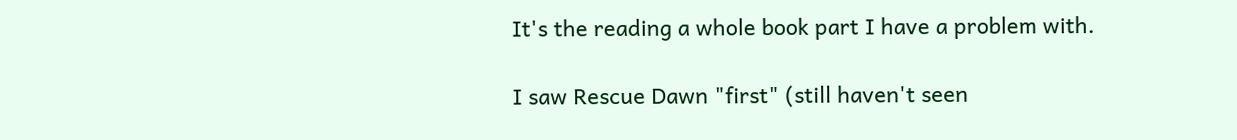It's the reading a whole book part I have a problem with.

I saw Rescue Dawn "first" (still haven't seen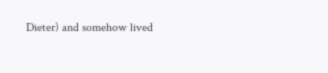Dieter) and somehow lived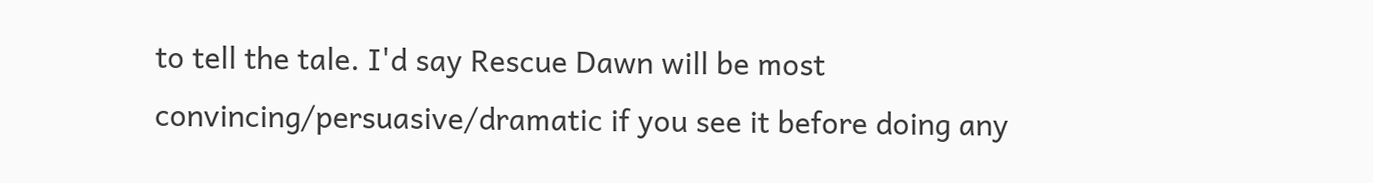to tell the tale. I'd say Rescue Dawn will be most convincing/persuasive/dramatic if you see it before doing any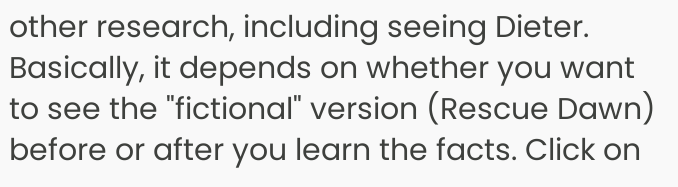other research, including seeing Dieter. Basically, it depends on whether you want to see the "fictional" version (Rescue Dawn) before or after you learn the facts. Click on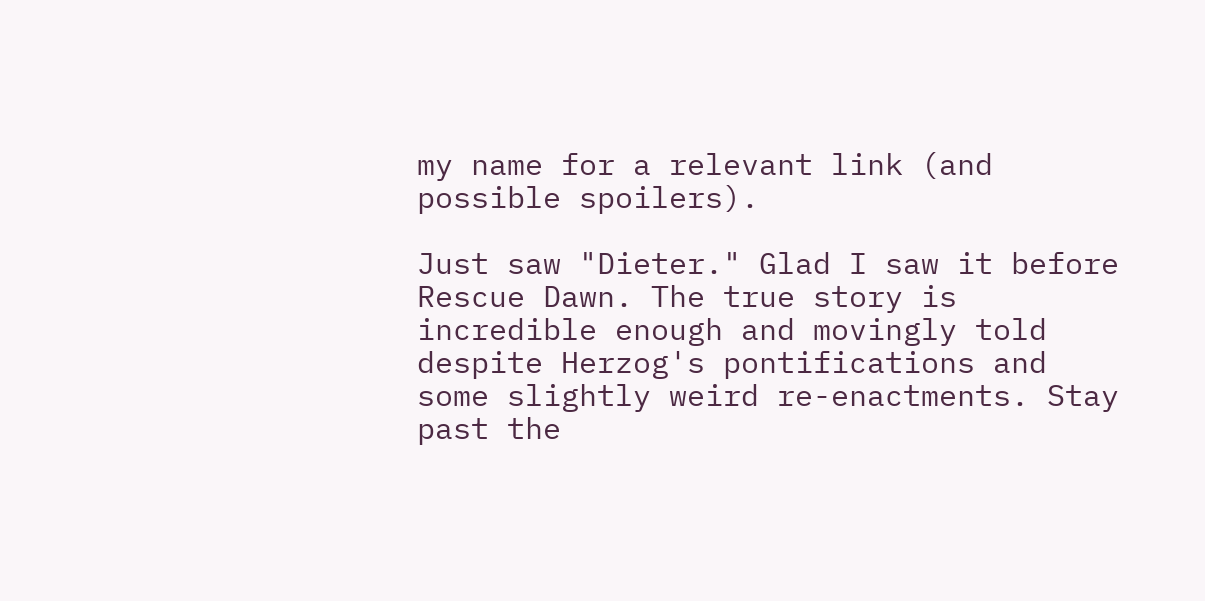my name for a relevant link (and possible spoilers).

Just saw "Dieter." Glad I saw it before Rescue Dawn. The true story is incredible enough and movingly told despite Herzog's pontifications and some slightly weird re-enactments. Stay past the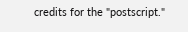credits for the "postscript."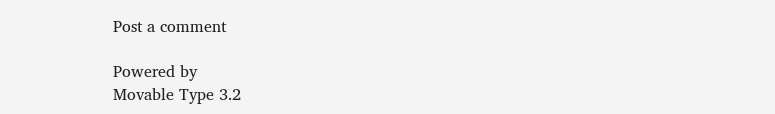Post a comment

Powered by
Movable Type 3.2